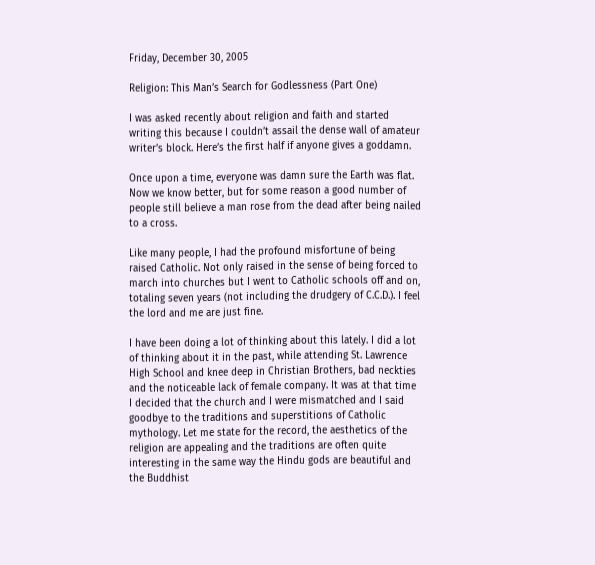Friday, December 30, 2005

Religion: This Man’s Search for Godlessness (Part One)

I was asked recently about religion and faith and started writing this because I couldn’t assail the dense wall of amateur writer’s block. Here’s the first half if anyone gives a goddamn.

Once upon a time, everyone was damn sure the Earth was flat. Now we know better, but for some reason a good number of people still believe a man rose from the dead after being nailed to a cross.

Like many people, I had the profound misfortune of being raised Catholic. Not only raised in the sense of being forced to march into churches but I went to Catholic schools off and on, totaling seven years (not including the drudgery of C.C.D.). I feel the lord and me are just fine.

I have been doing a lot of thinking about this lately. I did a lot of thinking about it in the past, while attending St. Lawrence High School and knee deep in Christian Brothers, bad neckties and the noticeable lack of female company. It was at that time I decided that the church and I were mismatched and I said goodbye to the traditions and superstitions of Catholic mythology. Let me state for the record, the aesthetics of the religion are appealing and the traditions are often quite interesting in the same way the Hindu gods are beautiful and the Buddhist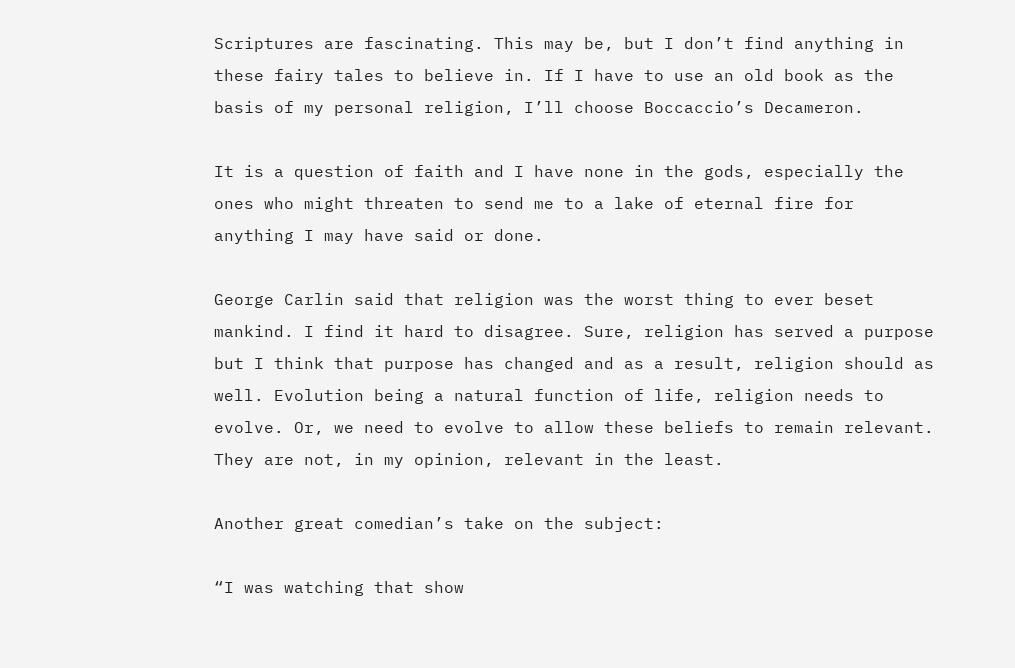Scriptures are fascinating. This may be, but I don’t find anything in these fairy tales to believe in. If I have to use an old book as the basis of my personal religion, I’ll choose Boccaccio’s Decameron.

It is a question of faith and I have none in the gods, especially the ones who might threaten to send me to a lake of eternal fire for anything I may have said or done.

George Carlin said that religion was the worst thing to ever beset mankind. I find it hard to disagree. Sure, religion has served a purpose but I think that purpose has changed and as a result, religion should as well. Evolution being a natural function of life, religion needs to evolve. Or, we need to evolve to allow these beliefs to remain relevant. They are not, in my opinion, relevant in the least.

Another great comedian’s take on the subject:

“I was watching that show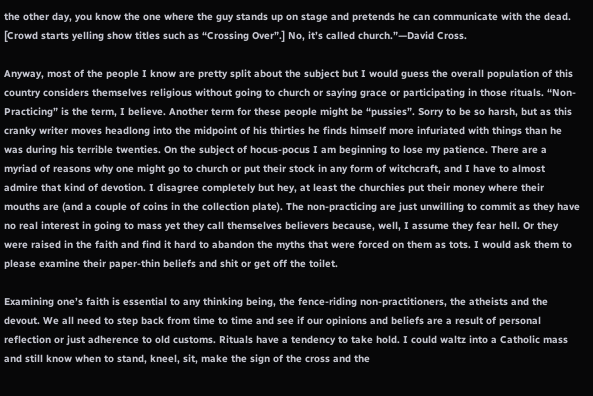the other day, you know the one where the guy stands up on stage and pretends he can communicate with the dead. [Crowd starts yelling show titles such as “Crossing Over”.] No, it’s called church.”—David Cross.

Anyway, most of the people I know are pretty split about the subject but I would guess the overall population of this country considers themselves religious without going to church or saying grace or participating in those rituals. “Non-Practicing” is the term, I believe. Another term for these people might be “pussies”. Sorry to be so harsh, but as this cranky writer moves headlong into the midpoint of his thirties he finds himself more infuriated with things than he was during his terrible twenties. On the subject of hocus-pocus I am beginning to lose my patience. There are a myriad of reasons why one might go to church or put their stock in any form of witchcraft, and I have to almost admire that kind of devotion. I disagree completely but hey, at least the churchies put their money where their mouths are (and a couple of coins in the collection plate). The non-practicing are just unwilling to commit as they have no real interest in going to mass yet they call themselves believers because, well, I assume they fear hell. Or they were raised in the faith and find it hard to abandon the myths that were forced on them as tots. I would ask them to please examine their paper-thin beliefs and shit or get off the toilet.

Examining one’s faith is essential to any thinking being, the fence-riding non-practitioners, the atheists and the devout. We all need to step back from time to time and see if our opinions and beliefs are a result of personal reflection or just adherence to old customs. Rituals have a tendency to take hold. I could waltz into a Catholic mass and still know when to stand, kneel, sit, make the sign of the cross and the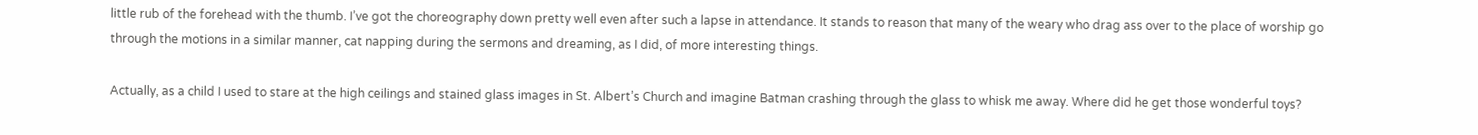little rub of the forehead with the thumb. I’ve got the choreography down pretty well even after such a lapse in attendance. It stands to reason that many of the weary who drag ass over to the place of worship go through the motions in a similar manner, cat napping during the sermons and dreaming, as I did, of more interesting things.

Actually, as a child I used to stare at the high ceilings and stained glass images in St. Albert’s Church and imagine Batman crashing through the glass to whisk me away. Where did he get those wonderful toys?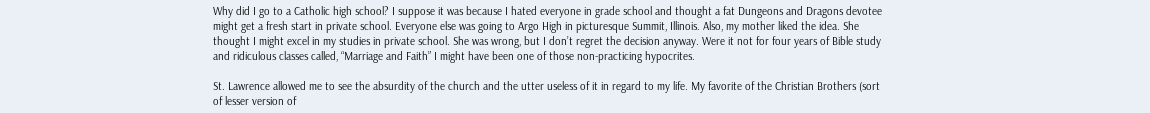Why did I go to a Catholic high school? I suppose it was because I hated everyone in grade school and thought a fat Dungeons and Dragons devotee might get a fresh start in private school. Everyone else was going to Argo High in picturesque Summit, Illinois. Also, my mother liked the idea. She thought I might excel in my studies in private school. She was wrong, but I don’t regret the decision anyway. Were it not for four years of Bible study and ridiculous classes called, “Marriage and Faith” I might have been one of those non-practicing hypocrites.

St. Lawrence allowed me to see the absurdity of the church and the utter useless of it in regard to my life. My favorite of the Christian Brothers (sort of lesser version of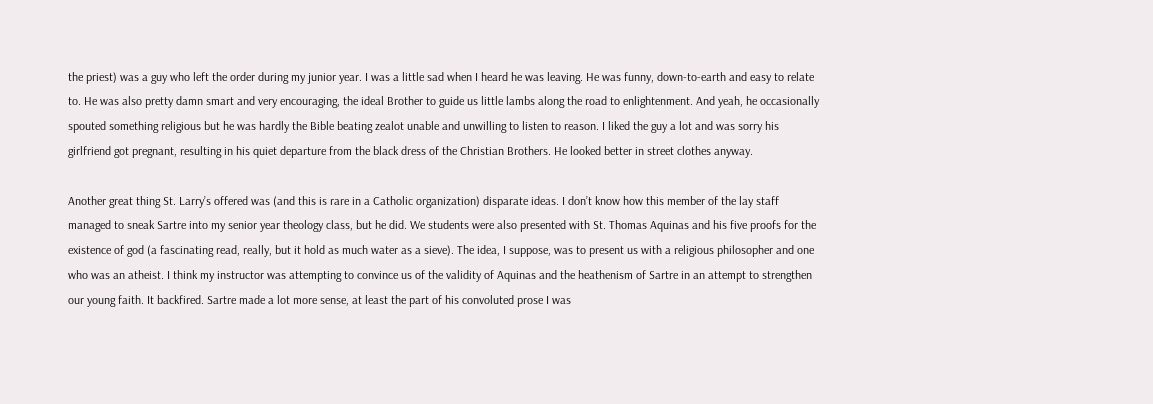the priest) was a guy who left the order during my junior year. I was a little sad when I heard he was leaving. He was funny, down-to-earth and easy to relate to. He was also pretty damn smart and very encouraging, the ideal Brother to guide us little lambs along the road to enlightenment. And yeah, he occasionally spouted something religious but he was hardly the Bible beating zealot unable and unwilling to listen to reason. I liked the guy a lot and was sorry his girlfriend got pregnant, resulting in his quiet departure from the black dress of the Christian Brothers. He looked better in street clothes anyway.

Another great thing St. Larry’s offered was (and this is rare in a Catholic organization) disparate ideas. I don’t know how this member of the lay staff managed to sneak Sartre into my senior year theology class, but he did. We students were also presented with St. Thomas Aquinas and his five proofs for the existence of god (a fascinating read, really, but it hold as much water as a sieve). The idea, I suppose, was to present us with a religious philosopher and one who was an atheist. I think my instructor was attempting to convince us of the validity of Aquinas and the heathenism of Sartre in an attempt to strengthen our young faith. It backfired. Sartre made a lot more sense, at least the part of his convoluted prose I was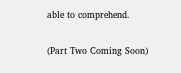able to comprehend.

(Part Two Coming Soon)